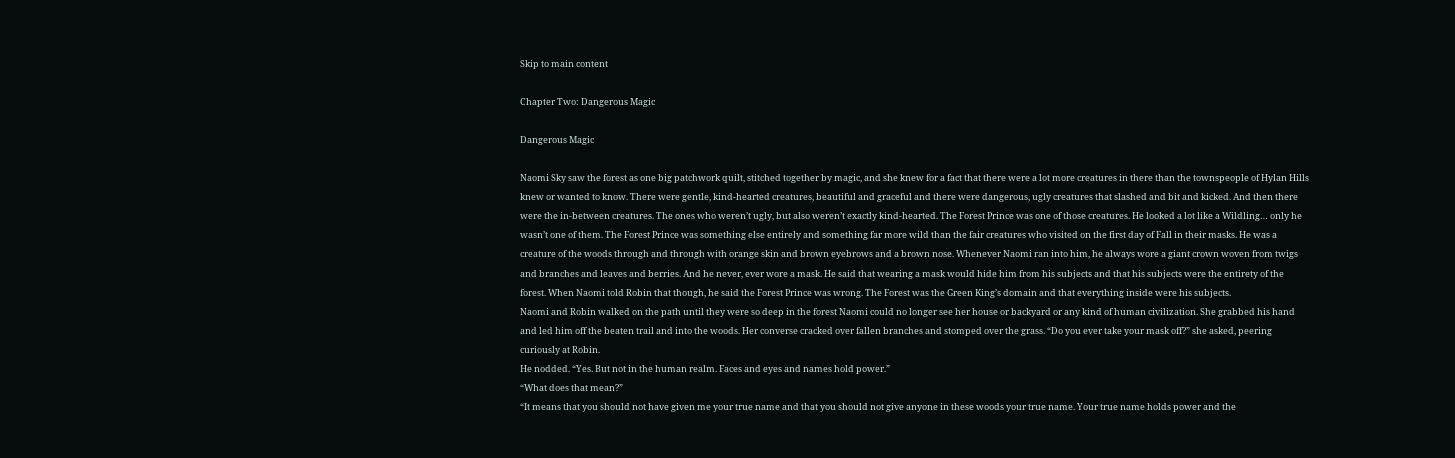Skip to main content

Chapter Two: Dangerous Magic

Dangerous Magic

Naomi Sky saw the forest as one big patchwork quilt, stitched together by magic, and she knew for a fact that there were a lot more creatures in there than the townspeople of Hylan Hills knew or wanted to know. There were gentle, kind-hearted creatures, beautiful and graceful and there were dangerous, ugly creatures that slashed and bit and kicked. And then there were the in-between creatures. The ones who weren’t ugly, but also weren’t exactly kind-hearted. The Forest Prince was one of those creatures. He looked a lot like a Wildling… only he wasn’t one of them. The Forest Prince was something else entirely and something far more wild than the fair creatures who visited on the first day of Fall in their masks. He was a creature of the woods through and through with orange skin and brown eyebrows and a brown nose. Whenever Naomi ran into him, he always wore a giant crown woven from twigs and branches and leaves and berries. And he never, ever wore a mask. He said that wearing a mask would hide him from his subjects and that his subjects were the entirety of the forest. When Naomi told Robin that though, he said the Forest Prince was wrong. The Forest was the Green King’s domain and that everything inside were his subjects.
Naomi and Robin walked on the path until they were so deep in the forest Naomi could no longer see her house or backyard or any kind of human civilization. She grabbed his hand and led him off the beaten trail and into the woods. Her converse cracked over fallen branches and stomped over the grass. “Do you ever take your mask off?” she asked, peering curiously at Robin.
He nodded. “Yes. But not in the human realm. Faces and eyes and names hold power.”
“What does that mean?”
“It means that you should not have given me your true name and that you should not give anyone in these woods your true name. Your true name holds power and the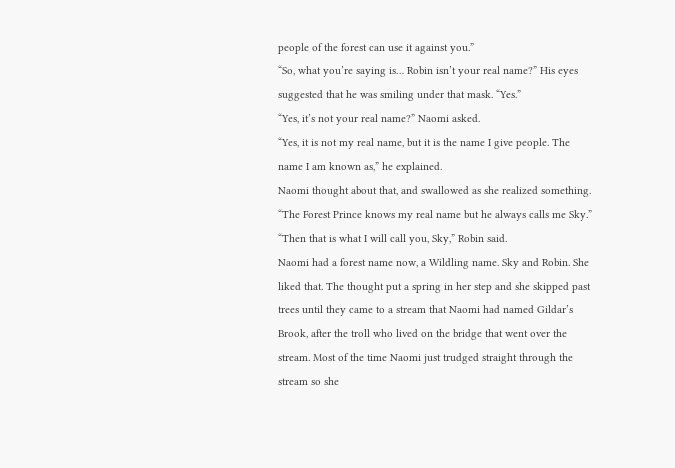people of the forest can use it against you.”
“So, what you’re saying is… Robin isn’t your real name?” His eyes suggested that he was smiling under that mask. “Yes.”
“Yes, it’s not your real name?” Naomi asked.
“Yes, it is not my real name, but it is the name I give people. The name I am known as,” he explained.
Naomi thought about that, and swallowed as she realized something. “The Forest Prince knows my real name but he always calls me Sky.”
“Then that is what I will call you, Sky,” Robin said.
Naomi had a forest name now, a Wildling name. Sky and Robin. She liked that. The thought put a spring in her step and she skipped past trees until they came to a stream that Naomi had named Gildar’s Brook, after the troll who lived on the bridge that went over the stream. Most of the time Naomi just trudged straight through the stream so she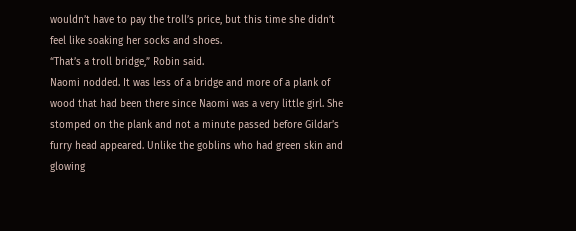wouldn’t have to pay the troll’s price, but this time she didn’t feel like soaking her socks and shoes.
“That’s a troll bridge,” Robin said.
Naomi nodded. It was less of a bridge and more of a plank of wood that had been there since Naomi was a very little girl. She stomped on the plank and not a minute passed before Gildar’s furry head appeared. Unlike the goblins who had green skin and glowing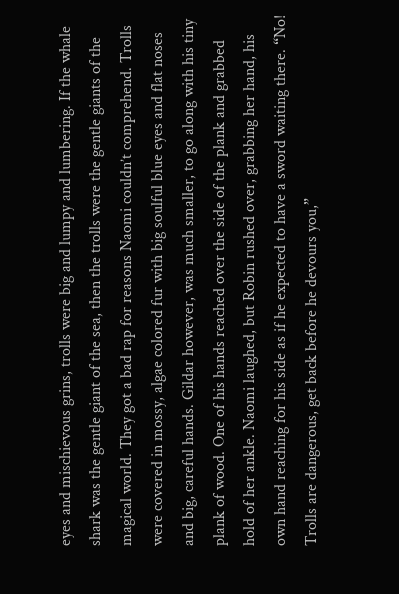eyes and mischievous grins, trolls were big and lumpy and lumbering. If the whale shark was the gentle giant of the sea, then the trolls were the gentle giants of the magical world. They got a bad rap for reasons Naomi couldn’t comprehend. Trolls were covered in mossy, algae colored fur with big soulful blue eyes and flat noses and big, careful hands. Gildar however, was much smaller, to go along with his tiny plank of wood. One of his hands reached over the side of the plank and grabbed hold of her ankle. Naomi laughed, but Robin rushed over, grabbing her hand, his own hand reaching for his side as if he expected to have a sword waiting there. “No! Trolls are dangerous, get back before he devours you,”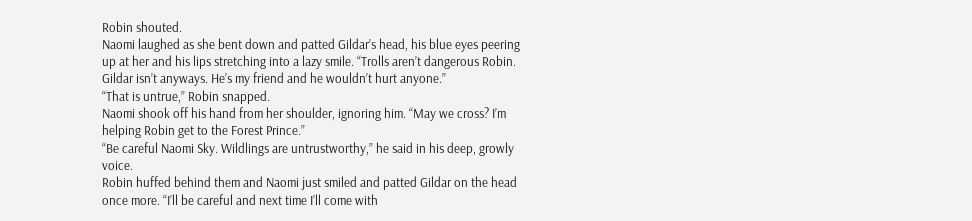Robin shouted.
Naomi laughed as she bent down and patted Gildar’s head, his blue eyes peering up at her and his lips stretching into a lazy smile. “Trolls aren’t dangerous Robin. Gildar isn’t anyways. He’s my friend and he wouldn’t hurt anyone.”
“That is untrue,” Robin snapped.
Naomi shook off his hand from her shoulder, ignoring him. “May we cross? I’m helping Robin get to the Forest Prince.”
“Be careful Naomi Sky. Wildlings are untrustworthy,” he said in his deep, growly voice.
Robin huffed behind them and Naomi just smiled and patted Gildar on the head once more. “I’ll be careful and next time I’ll come with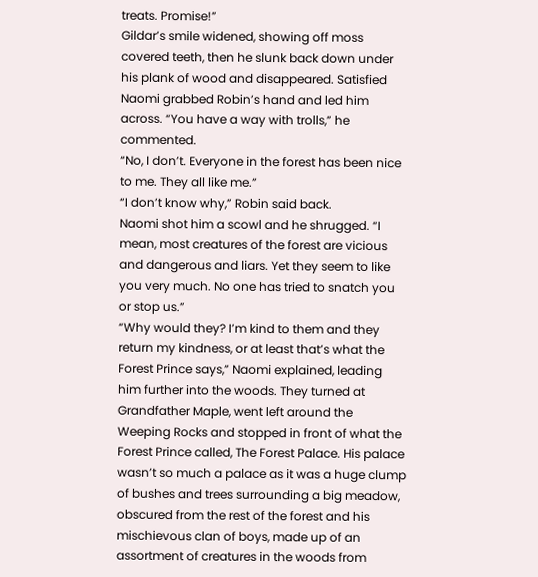treats. Promise!”
Gildar’s smile widened, showing off moss covered teeth, then he slunk back down under his plank of wood and disappeared. Satisfied Naomi grabbed Robin’s hand and led him across. “You have a way with trolls,” he commented.
“No, I don’t. Everyone in the forest has been nice to me. They all like me.”
“I don’t know why,” Robin said back.
Naomi shot him a scowl and he shrugged. “I mean, most creatures of the forest are vicious and dangerous and liars. Yet they seem to like you very much. No one has tried to snatch you or stop us.”
“Why would they? I’m kind to them and they return my kindness, or at least that’s what the Forest Prince says,” Naomi explained, leading him further into the woods. They turned at Grandfather Maple, went left around the Weeping Rocks and stopped in front of what the Forest Prince called, The Forest Palace. His palace wasn’t so much a palace as it was a huge clump of bushes and trees surrounding a big meadow, obscured from the rest of the forest and his mischievous clan of boys, made up of an assortment of creatures in the woods from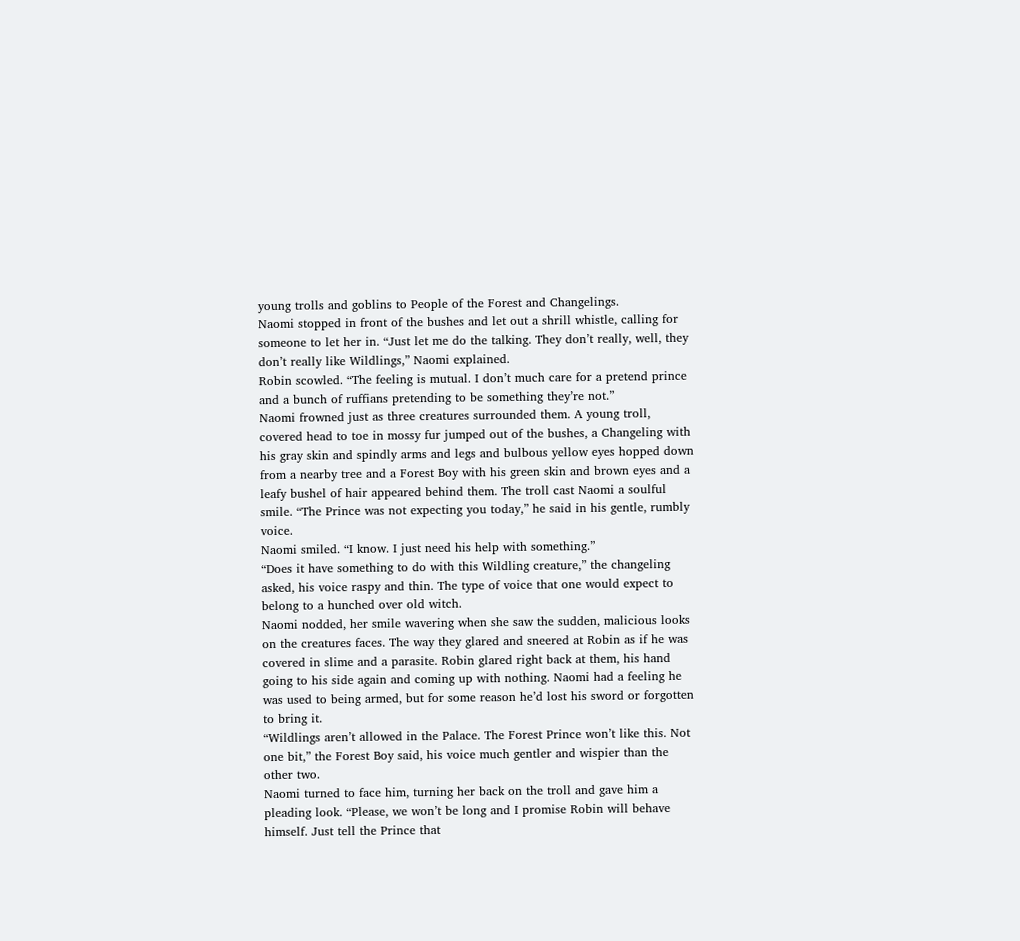young trolls and goblins to People of the Forest and Changelings.
Naomi stopped in front of the bushes and let out a shrill whistle, calling for someone to let her in. “Just let me do the talking. They don’t really, well, they don’t really like Wildlings,” Naomi explained.
Robin scowled. “The feeling is mutual. I don’t much care for a pretend prince and a bunch of ruffians pretending to be something they’re not.”
Naomi frowned just as three creatures surrounded them. A young troll, covered head to toe in mossy fur jumped out of the bushes, a Changeling with his gray skin and spindly arms and legs and bulbous yellow eyes hopped down from a nearby tree and a Forest Boy with his green skin and brown eyes and a leafy bushel of hair appeared behind them. The troll cast Naomi a soulful smile. “The Prince was not expecting you today,” he said in his gentle, rumbly voice.
Naomi smiled. “I know. I just need his help with something.”
“Does it have something to do with this Wildling creature,” the changeling asked, his voice raspy and thin. The type of voice that one would expect to belong to a hunched over old witch.
Naomi nodded, her smile wavering when she saw the sudden, malicious looks on the creatures faces. The way they glared and sneered at Robin as if he was covered in slime and a parasite. Robin glared right back at them, his hand going to his side again and coming up with nothing. Naomi had a feeling he was used to being armed, but for some reason he’d lost his sword or forgotten to bring it.
“Wildlings aren’t allowed in the Palace. The Forest Prince won’t like this. Not one bit,” the Forest Boy said, his voice much gentler and wispier than the other two.
Naomi turned to face him, turning her back on the troll and gave him a pleading look. “Please, we won’t be long and I promise Robin will behave himself. Just tell the Prince that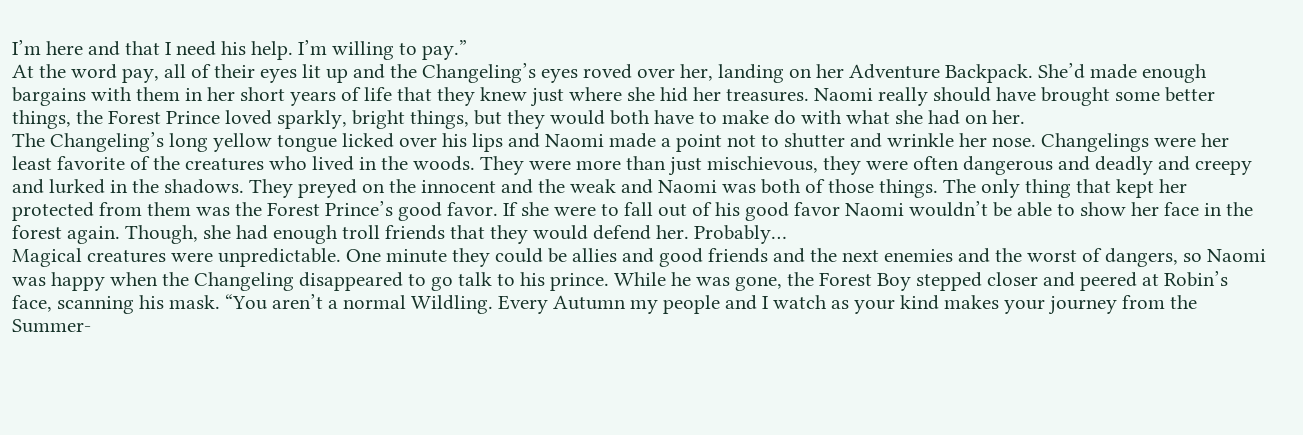I’m here and that I need his help. I’m willing to pay.”
At the word pay, all of their eyes lit up and the Changeling’s eyes roved over her, landing on her Adventure Backpack. She’d made enough bargains with them in her short years of life that they knew just where she hid her treasures. Naomi really should have brought some better things, the Forest Prince loved sparkly, bright things, but they would both have to make do with what she had on her.
The Changeling’s long yellow tongue licked over his lips and Naomi made a point not to shutter and wrinkle her nose. Changelings were her least favorite of the creatures who lived in the woods. They were more than just mischievous, they were often dangerous and deadly and creepy and lurked in the shadows. They preyed on the innocent and the weak and Naomi was both of those things. The only thing that kept her protected from them was the Forest Prince’s good favor. If she were to fall out of his good favor Naomi wouldn’t be able to show her face in the forest again. Though, she had enough troll friends that they would defend her. Probably…
Magical creatures were unpredictable. One minute they could be allies and good friends and the next enemies and the worst of dangers, so Naomi was happy when the Changeling disappeared to go talk to his prince. While he was gone, the Forest Boy stepped closer and peered at Robin’s face, scanning his mask. “You aren’t a normal Wildling. Every Autumn my people and I watch as your kind makes your journey from the Summer-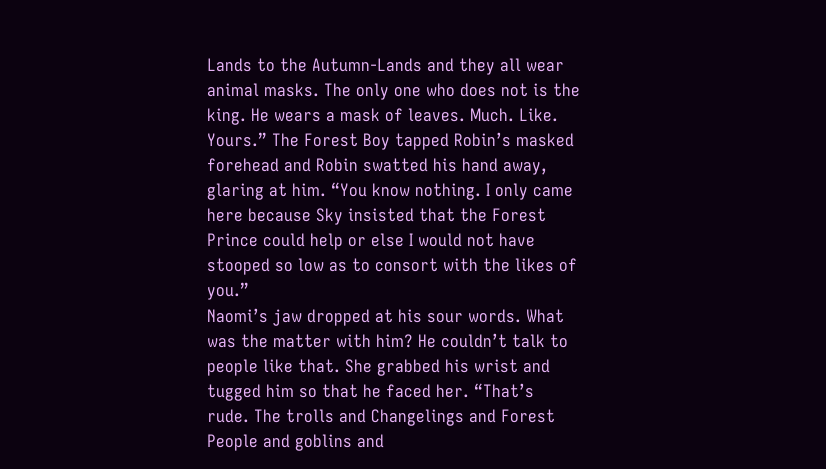Lands to the Autumn-Lands and they all wear animal masks. The only one who does not is the king. He wears a mask of leaves. Much. Like. Yours.” The Forest Boy tapped Robin’s masked forehead and Robin swatted his hand away, glaring at him. “You know nothing. I only came here because Sky insisted that the Forest Prince could help or else I would not have stooped so low as to consort with the likes of you.”
Naomi’s jaw dropped at his sour words. What was the matter with him? He couldn’t talk to people like that. She grabbed his wrist and tugged him so that he faced her. “That’s rude. The trolls and Changelings and Forest People and goblins and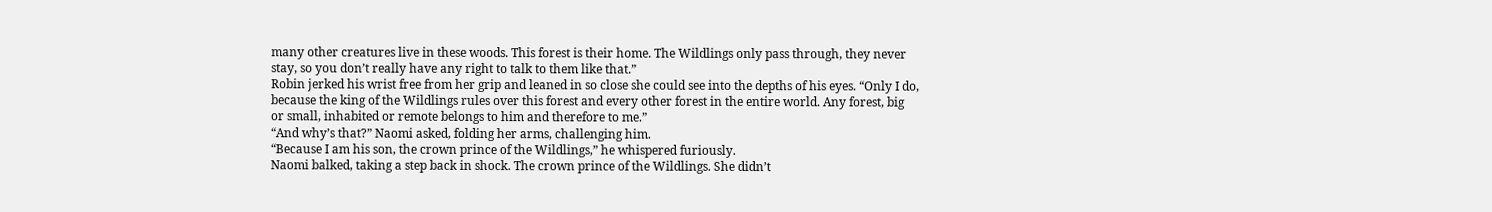many other creatures live in these woods. This forest is their home. The Wildlings only pass through, they never stay, so you don’t really have any right to talk to them like that.”
Robin jerked his wrist free from her grip and leaned in so close she could see into the depths of his eyes. “Only I do, because the king of the Wildlings rules over this forest and every other forest in the entire world. Any forest, big or small, inhabited or remote belongs to him and therefore to me.”
“And why’s that?” Naomi asked, folding her arms, challenging him.
“Because I am his son, the crown prince of the Wildlings,” he whispered furiously.
Naomi balked, taking a step back in shock. The crown prince of the Wildlings. She didn’t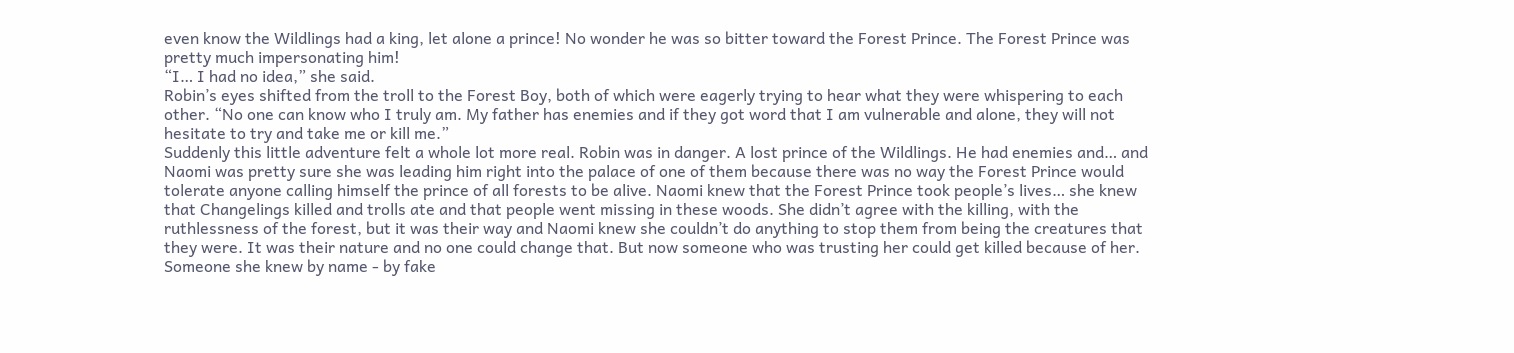even know the Wildlings had a king, let alone a prince! No wonder he was so bitter toward the Forest Prince. The Forest Prince was pretty much impersonating him!
“I… I had no idea,” she said.
Robin’s eyes shifted from the troll to the Forest Boy, both of which were eagerly trying to hear what they were whispering to each other. “No one can know who I truly am. My father has enemies and if they got word that I am vulnerable and alone, they will not hesitate to try and take me or kill me.”
Suddenly this little adventure felt a whole lot more real. Robin was in danger. A lost prince of the Wildlings. He had enemies and… and Naomi was pretty sure she was leading him right into the palace of one of them because there was no way the Forest Prince would tolerate anyone calling himself the prince of all forests to be alive. Naomi knew that the Forest Prince took people’s lives… she knew that Changelings killed and trolls ate and that people went missing in these woods. She didn’t agree with the killing, with the ruthlessness of the forest, but it was their way and Naomi knew she couldn’t do anything to stop them from being the creatures that they were. It was their nature and no one could change that. But now someone who was trusting her could get killed because of her. Someone she knew by name - by fake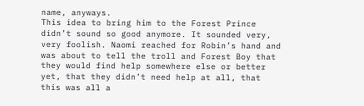name, anyways.
This idea to bring him to the Forest Prince didn’t sound so good anymore. It sounded very, very foolish. Naomi reached for Robin’s hand and was about to tell the troll and Forest Boy that they would find help somewhere else or better yet, that they didn’t need help at all, that this was all a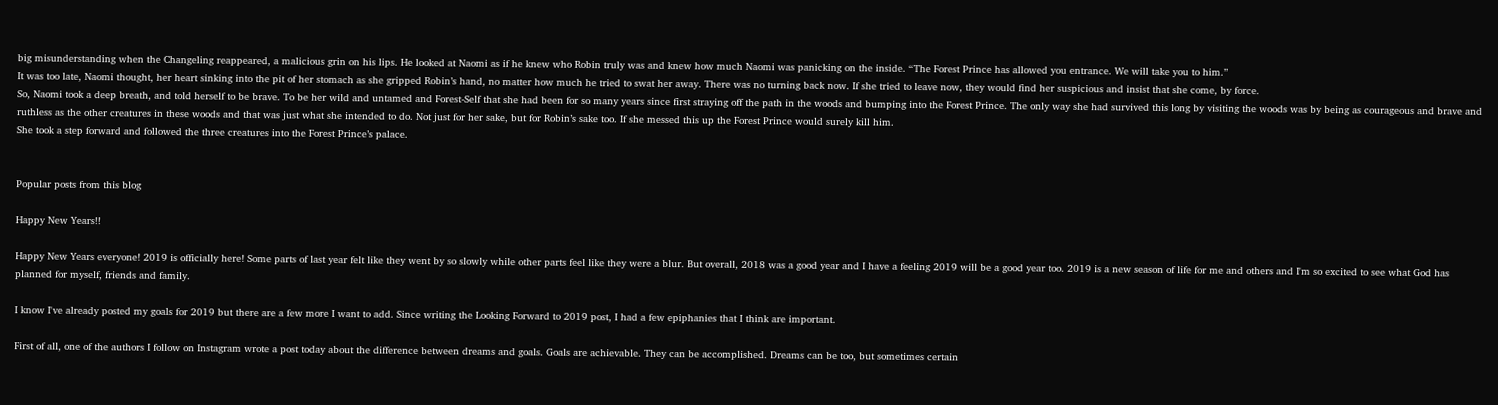big misunderstanding when the Changeling reappeared, a malicious grin on his lips. He looked at Naomi as if he knew who Robin truly was and knew how much Naomi was panicking on the inside. “The Forest Prince has allowed you entrance. We will take you to him.”
It was too late, Naomi thought, her heart sinking into the pit of her stomach as she gripped Robin’s hand, no matter how much he tried to swat her away. There was no turning back now. If she tried to leave now, they would find her suspicious and insist that she come, by force.
So, Naomi took a deep breath, and told herself to be brave. To be her wild and untamed and Forest-Self that she had been for so many years since first straying off the path in the woods and bumping into the Forest Prince. The only way she had survived this long by visiting the woods was by being as courageous and brave and ruthless as the other creatures in these woods and that was just what she intended to do. Not just for her sake, but for Robin’s sake too. If she messed this up the Forest Prince would surely kill him.
She took a step forward and followed the three creatures into the Forest Prince’s palace.


Popular posts from this blog

Happy New Years!!

Happy New Years everyone! 2019 is officially here! Some parts of last year felt like they went by so slowly while other parts feel like they were a blur. But overall, 2018 was a good year and I have a feeling 2019 will be a good year too. 2019 is a new season of life for me and others and I'm so excited to see what God has planned for myself, friends and family.

I know I've already posted my goals for 2019 but there are a few more I want to add. Since writing the Looking Forward to 2019 post, I had a few epiphanies that I think are important.

First of all, one of the authors I follow on Instagram wrote a post today about the difference between dreams and goals. Goals are achievable. They can be accomplished. Dreams can be too, but sometimes certain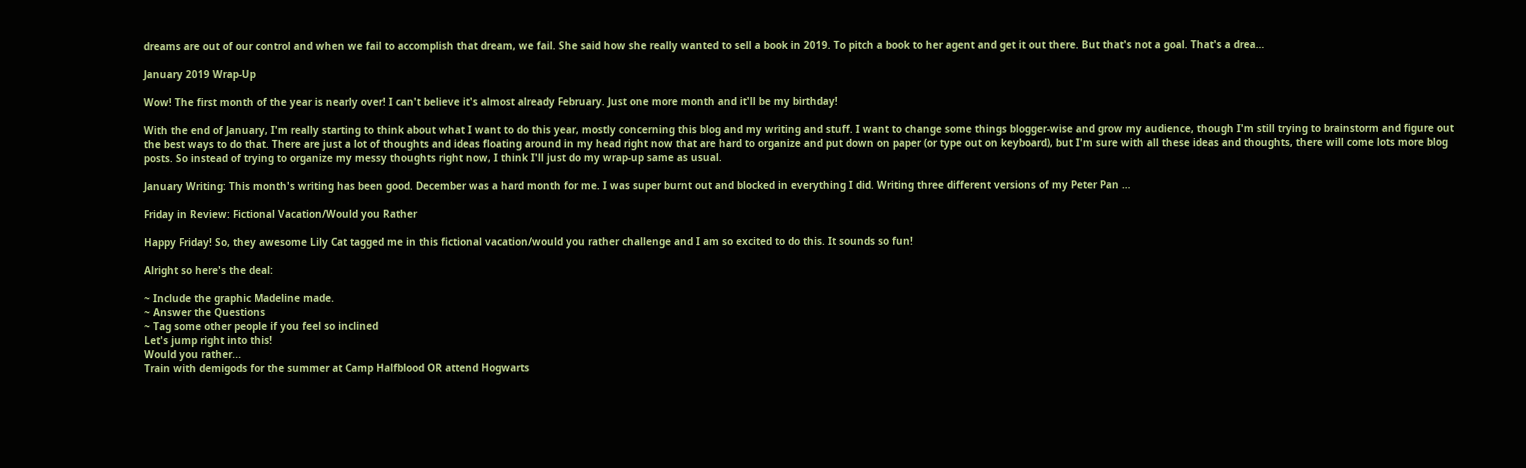dreams are out of our control and when we fail to accomplish that dream, we fail. She said how she really wanted to sell a book in 2019. To pitch a book to her agent and get it out there. But that's not a goal. That's a drea…

January 2019 Wrap-Up

Wow! The first month of the year is nearly over! I can't believe it's almost already February. Just one more month and it'll be my birthday!

With the end of January, I'm really starting to think about what I want to do this year, mostly concerning this blog and my writing and stuff. I want to change some things blogger-wise and grow my audience, though I'm still trying to brainstorm and figure out the best ways to do that. There are just a lot of thoughts and ideas floating around in my head right now that are hard to organize and put down on paper (or type out on keyboard), but I'm sure with all these ideas and thoughts, there will come lots more blog posts. So instead of trying to organize my messy thoughts right now, I think I'll just do my wrap-up same as usual.

January Writing: This month's writing has been good. December was a hard month for me. I was super burnt out and blocked in everything I did. Writing three different versions of my Peter Pan …

Friday in Review: Fictional Vacation/Would you Rather

Happy Friday! So, they awesome Lily Cat tagged me in this fictional vacation/would you rather challenge and I am so excited to do this. It sounds so fun!

Alright so here's the deal:

~ Include the graphic Madeline made.
~ Answer the Questions
~ Tag some other people if you feel so inclined
Let's jump right into this!
Would you rather...
Train with demigods for the summer at Camp Halfblood OR attend Hogwarts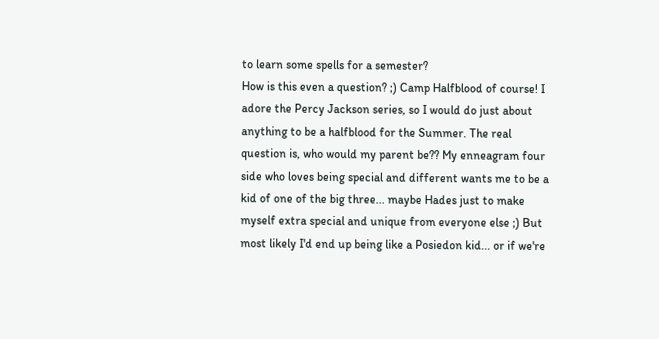to learn some spells for a semester?
How is this even a question? ;) Camp Halfblood of course! I adore the Percy Jackson series, so I would do just about anything to be a halfblood for the Summer. The real question is, who would my parent be?? My enneagram four side who loves being special and different wants me to be a kid of one of the big three... maybe Hades just to make myself extra special and unique from everyone else ;) But most likely I'd end up being like a Posiedon kid... or if we're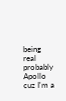being real probably Apollo cuz I'm a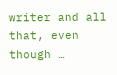writer and all that, even though …